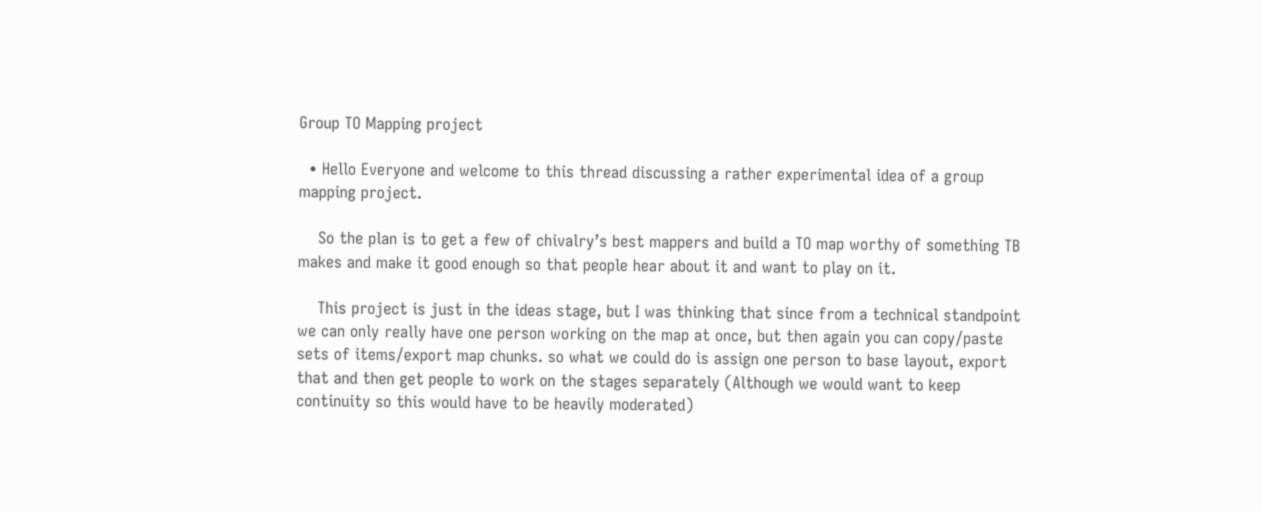Group TO Mapping project

  • Hello Everyone and welcome to this thread discussing a rather experimental idea of a group mapping project.

    So the plan is to get a few of chivalry’s best mappers and build a TO map worthy of something TB makes and make it good enough so that people hear about it and want to play on it.

    This project is just in the ideas stage, but I was thinking that since from a technical standpoint we can only really have one person working on the map at once, but then again you can copy/paste sets of items/export map chunks. so what we could do is assign one person to base layout, export that and then get people to work on the stages separately (Although we would want to keep continuity so this would have to be heavily moderated)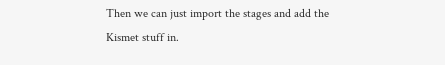Then we can just import the stages and add the Kismet stuff in.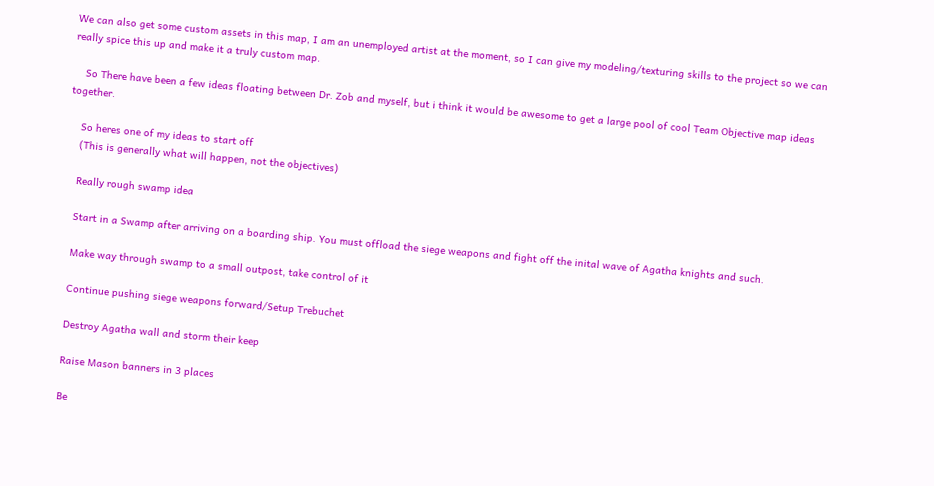We can also get some custom assets in this map, I am an unemployed artist at the moment, so I can give my modeling/texturing skills to the project so we can really spice this up and make it a truly custom map.

    So There have been a few ideas floating between Dr. Zob and myself, but i think it would be awesome to get a large pool of cool Team Objective map ideas together.

    So heres one of my ideas to start off
    (This is generally what will happen, not the objectives)

    Really rough swamp idea

    Start in a Swamp after arriving on a boarding ship. You must offload the siege weapons and fight off the inital wave of Agatha knights and such.

    Make way through swamp to a small outpost, take control of it

    Continue pushing siege weapons forward/Setup Trebuchet

    Destroy Agatha wall and storm their keep

    Raise Mason banners in 3 places

    Be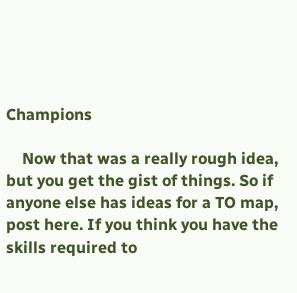Champions

    Now that was a really rough idea, but you get the gist of things. So if anyone else has ideas for a TO map, post here. If you think you have the skills required to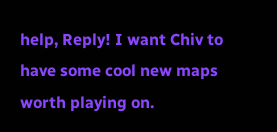help, Reply! I want Chiv to have some cool new maps worth playing on.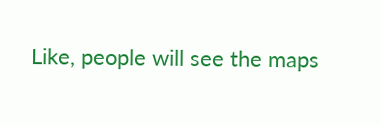Like, people will see the maps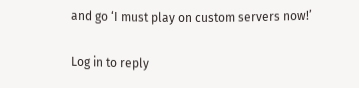and go ‘I must play on custom servers now!’

Log in to reply